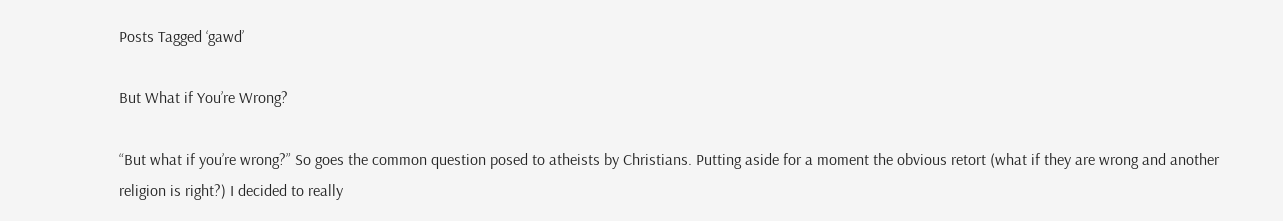Posts Tagged ‘gawd’

But What if You’re Wrong?

“But what if you’re wrong?” So goes the common question posed to atheists by Christians. Putting aside for a moment the obvious retort (what if they are wrong and another religion is right?) I decided to really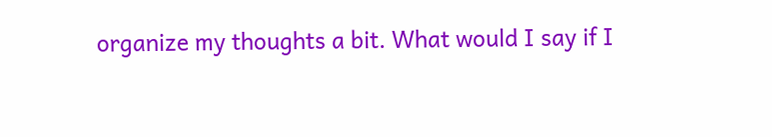organize my thoughts a bit. What would I say if I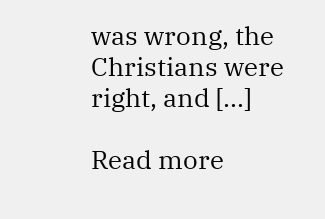was wrong, the Christians were right, and […]

Read more